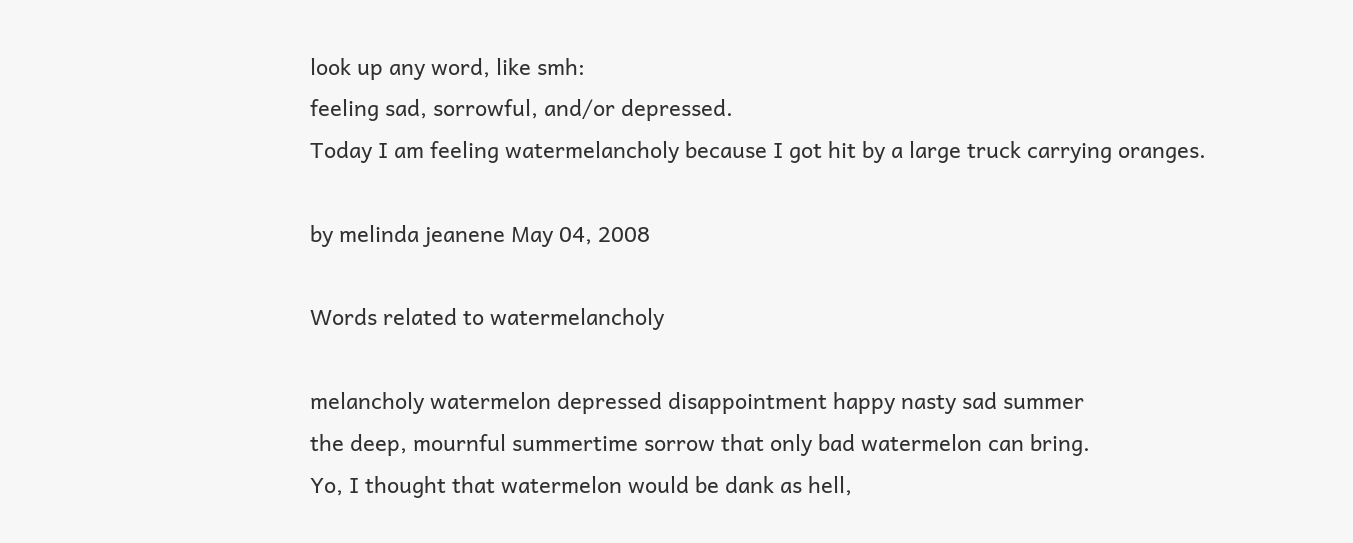look up any word, like smh:
feeling sad, sorrowful, and/or depressed.
Today I am feeling watermelancholy because I got hit by a large truck carrying oranges.

by melinda jeanene May 04, 2008

Words related to watermelancholy

melancholy watermelon depressed disappointment happy nasty sad summer
the deep, mournful summertime sorrow that only bad watermelon can bring.
Yo, I thought that watermelon would be dank as hell,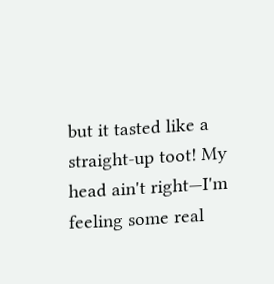but it tasted like a straight-up toot! My head ain't right—I'm feeling some real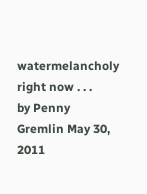watermelancholy right now . . .
by Penny Gremlin May 30, 2011